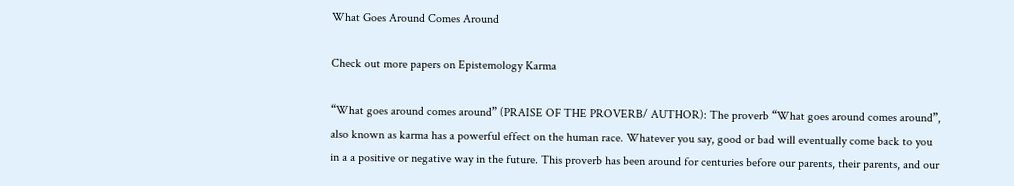What Goes Around Comes Around

Check out more papers on Epistemology Karma

“What goes around comes around” (PRAISE OF THE PROVERB/ AUTHOR): The proverb “What goes around comes around”, also known as karma has a powerful effect on the human race. Whatever you say, good or bad will eventually come back to you in a a positive or negative way in the future. This proverb has been around for centuries before our parents, their parents, and our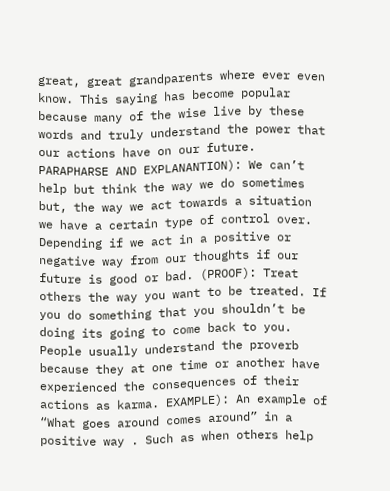great, great grandparents where ever even know. This saying has become popular because many of the wise live by these words and truly understand the power that our actions have on our future. PARAPHARSE AND EXPLANANTION): We can’t help but think the way we do sometimes but, the way we act towards a situation we have a certain type of control over. Depending if we act in a positive or negative way from our thoughts if our future is good or bad. (PROOF): Treat others the way you want to be treated. If you do something that you shouldn’t be doing its going to come back to you. People usually understand the proverb because they at one time or another have experienced the consequences of their actions as karma. EXAMPLE): An example of “What goes around comes around” in a positive way . Such as when others help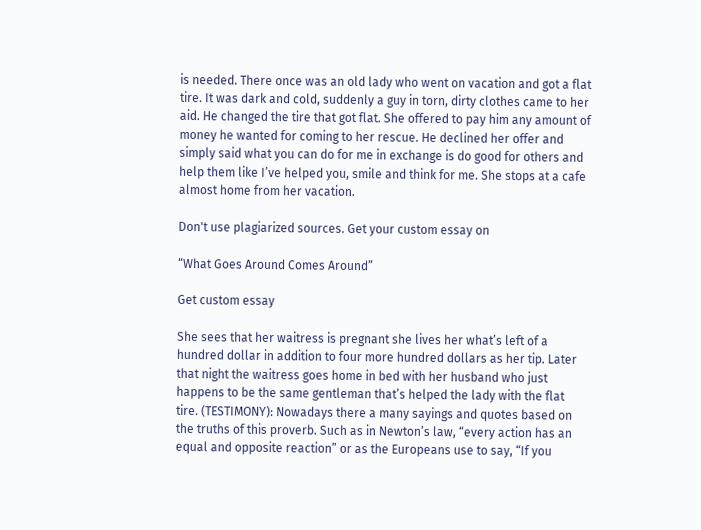is needed. There once was an old lady who went on vacation and got a flat tire. It was dark and cold, suddenly a guy in torn, dirty clothes came to her aid. He changed the tire that got flat. She offered to pay him any amount of money he wanted for coming to her rescue. He declined her offer and simply said what you can do for me in exchange is do good for others and help them like I’ve helped you, smile and think for me. She stops at a cafe almost home from her vacation.

Don't use plagiarized sources. Get your custom essay on

“What Goes Around Comes Around”

Get custom essay

She sees that her waitress is pregnant she lives her what’s left of a hundred dollar in addition to four more hundred dollars as her tip. Later that night the waitress goes home in bed with her husband who just happens to be the same gentleman that’s helped the lady with the flat tire. (TESTIMONY): Nowadays there a many sayings and quotes based on the truths of this proverb. Such as in Newton’s law, “every action has an equal and opposite reaction” or as the Europeans use to say, “If you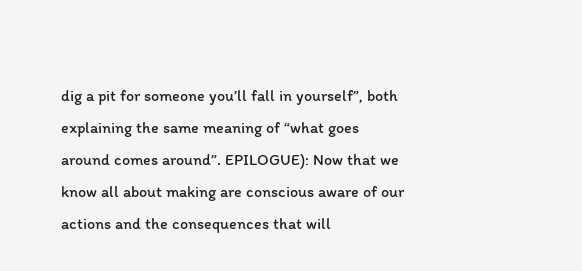dig a pit for someone you’ll fall in yourself”, both explaining the same meaning of “what goes around comes around”. EPILOGUE): Now that we know all about making are conscious aware of our actions and the consequences that will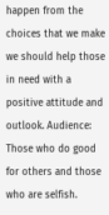happen from the choices that we make we should help those in need with a positive attitude and outlook. Audience: Those who do good for others and those who are selfish.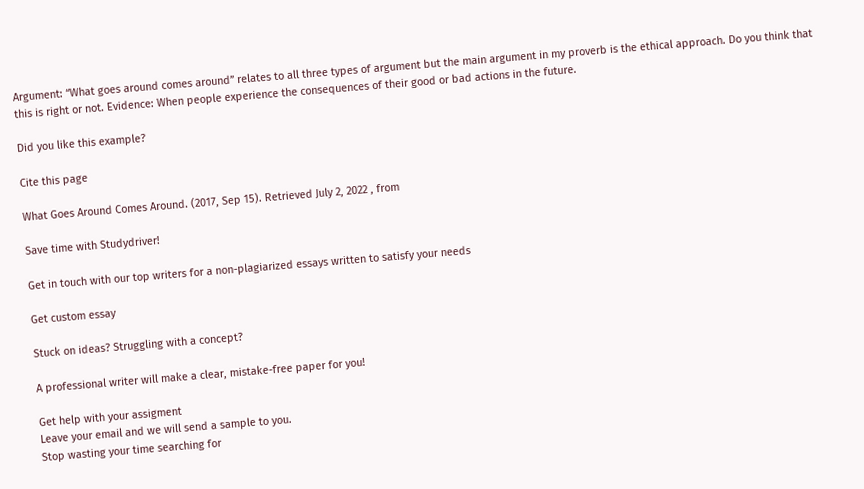Argument: “What goes around comes around” relates to all three types of argument but the main argument in my proverb is the ethical approach. Do you think that this is right or not. Evidence: When people experience the consequences of their good or bad actions in the future.

Did you like this example?

Cite this page

What Goes Around Comes Around. (2017, Sep 15). Retrieved July 2, 2022 , from

Save time with Studydriver!

Get in touch with our top writers for a non-plagiarized essays written to satisfy your needs

Get custom essay

Stuck on ideas? Struggling with a concept?

A professional writer will make a clear, mistake-free paper for you!

Get help with your assigment
Leave your email and we will send a sample to you.
Stop wasting your time searching for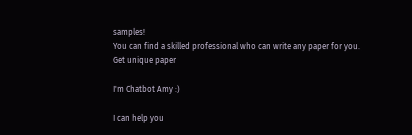samples!
You can find a skilled professional who can write any paper for you.
Get unique paper

I'm Chatbot Amy :)

I can help you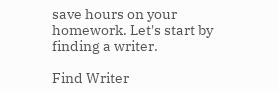save hours on your homework. Let's start by finding a writer.

Find Writer